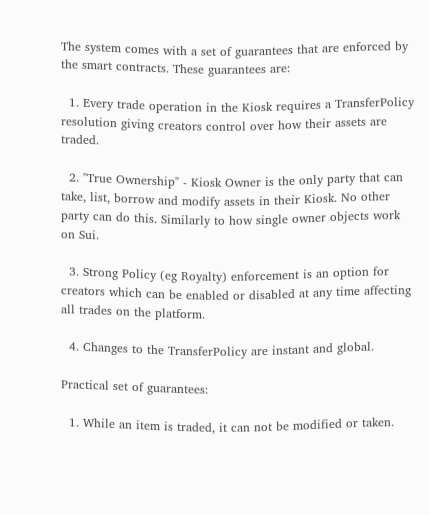The system comes with a set of guarantees that are enforced by the smart contracts. These guarantees are:

  1. Every trade operation in the Kiosk requires a TransferPolicy resolution giving creators control over how their assets are traded.

  2. "True Ownership" - Kiosk Owner is the only party that can take, list, borrow and modify assets in their Kiosk. No other party can do this. Similarly to how single owner objects work on Sui.

  3. Strong Policy (eg Royalty) enforcement is an option for creators which can be enabled or disabled at any time affecting all trades on the platform.

  4. Changes to the TransferPolicy are instant and global.

Practical set of guarantees:

  1. While an item is traded, it can not be modified or taken.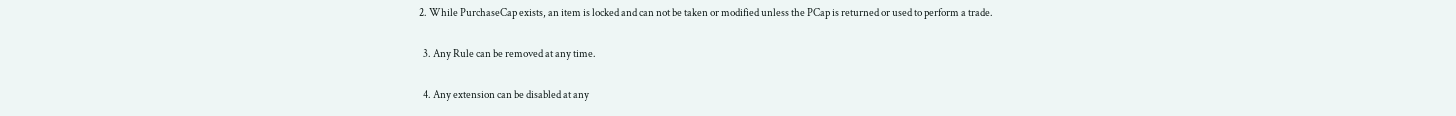2. While PurchaseCap exists, an item is locked and can not be taken or modified unless the PCap is returned or used to perform a trade.

  3. Any Rule can be removed at any time.

  4. Any extension can be disabled at any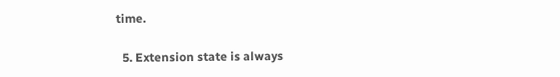time.

  5. Extension state is always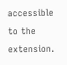accessible to the extension.